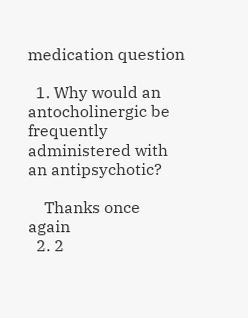medication question

  1. Why would an antocholinergic be frequently administered with an antipsychotic?

    Thanks once again
  2. 2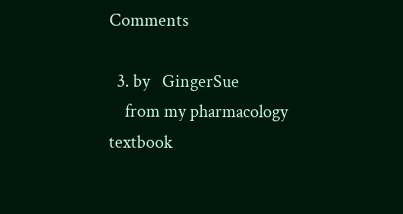Comments

  3. by   GingerSue
    from my pharmacology textbook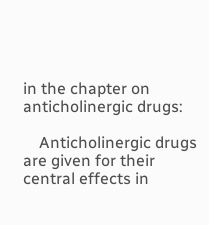in the chapter on anticholinergic drugs:

    Anticholinergic drugs are given for their central effects in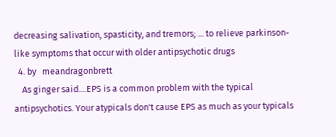decreasing salivation, spasticity, and tremors; ... to relieve parkinson-like symptoms that occur with older antipsychotic drugs
  4. by   meandragonbrett
    As ginger said....EPS is a common problem with the typical antipsychotics. Your atypicals don't cause EPS as much as your typicals